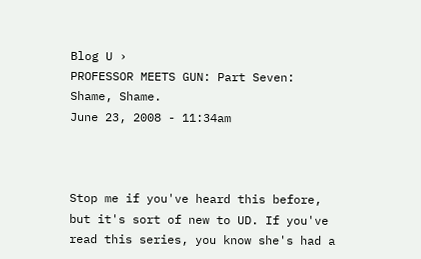Blog U ›
PROFESSOR MEETS GUN: Part Seven: Shame, Shame.
June 23, 2008 - 11:34am



Stop me if you've heard this before, but it's sort of new to UD. If you've read this series, you know she's had a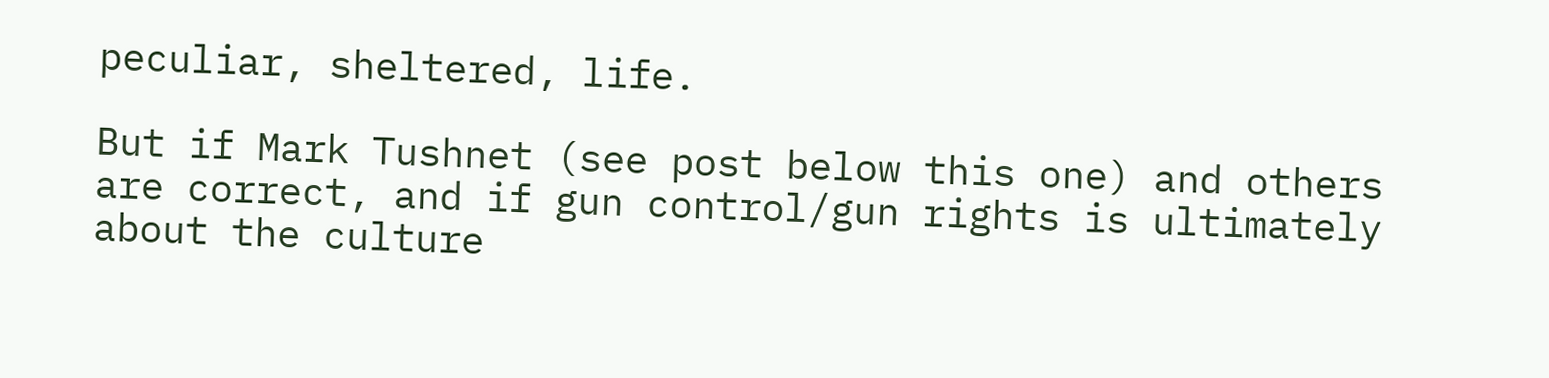peculiar, sheltered, life.

But if Mark Tushnet (see post below this one) and others are correct, and if gun control/gun rights is ultimately about the culture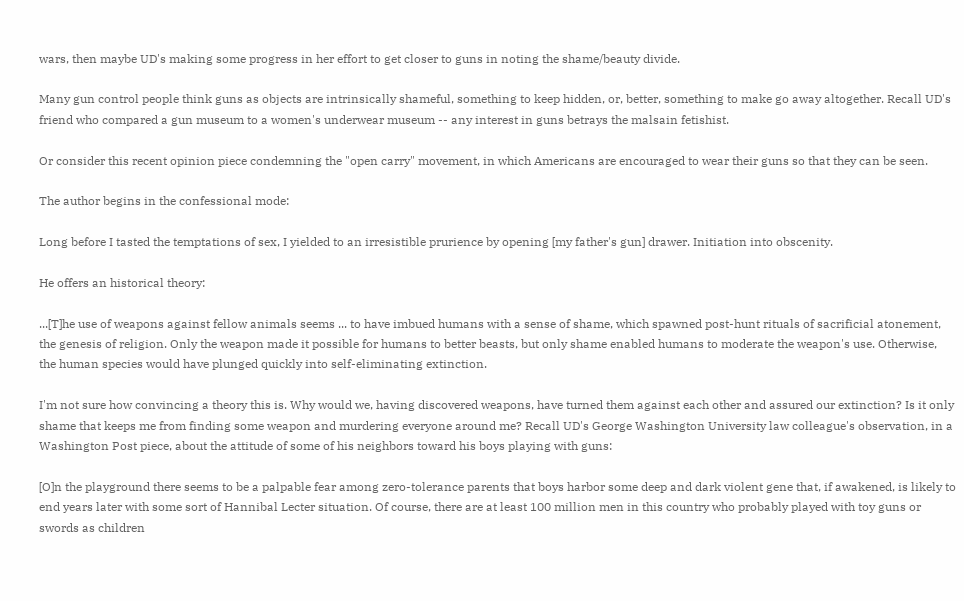wars, then maybe UD's making some progress in her effort to get closer to guns in noting the shame/beauty divide.

Many gun control people think guns as objects are intrinsically shameful, something to keep hidden, or, better, something to make go away altogether. Recall UD's friend who compared a gun museum to a women's underwear museum -- any interest in guns betrays the malsain fetishist.

Or consider this recent opinion piece condemning the "open carry" movement, in which Americans are encouraged to wear their guns so that they can be seen.

The author begins in the confessional mode:

Long before I tasted the temptations of sex, I yielded to an irresistible prurience by opening [my father's gun] drawer. Initiation into obscenity.

He offers an historical theory:

...[T]he use of weapons against fellow animals seems ... to have imbued humans with a sense of shame, which spawned post-hunt rituals of sacrificial atonement, the genesis of religion. Only the weapon made it possible for humans to better beasts, but only shame enabled humans to moderate the weapon's use. Otherwise, the human species would have plunged quickly into self-eliminating extinction.

I'm not sure how convincing a theory this is. Why would we, having discovered weapons, have turned them against each other and assured our extinction? Is it only shame that keeps me from finding some weapon and murdering everyone around me? Recall UD's George Washington University law colleague's observation, in a Washington Post piece, about the attitude of some of his neighbors toward his boys playing with guns:

[O]n the playground there seems to be a palpable fear among zero-tolerance parents that boys harbor some deep and dark violent gene that, if awakened, is likely to end years later with some sort of Hannibal Lecter situation. Of course, there are at least 100 million men in this country who probably played with toy guns or swords as children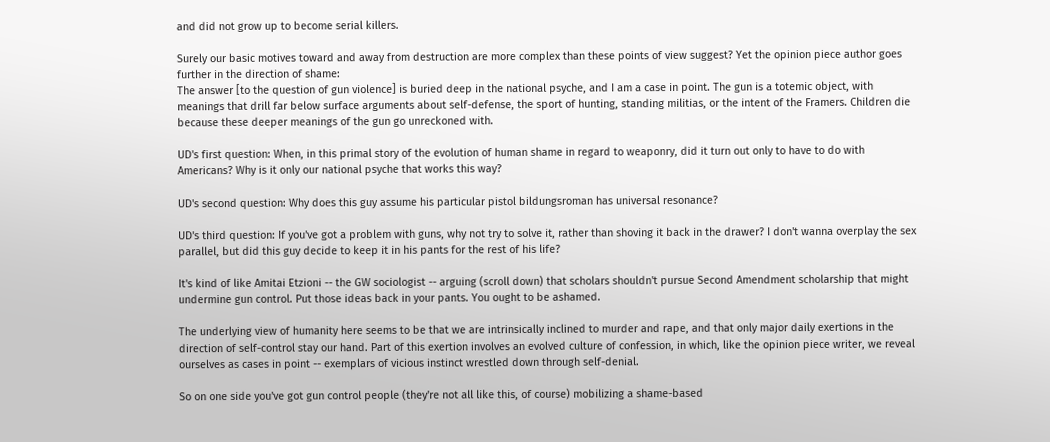and did not grow up to become serial killers.

Surely our basic motives toward and away from destruction are more complex than these points of view suggest? Yet the opinion piece author goes further in the direction of shame:
The answer [to the question of gun violence] is buried deep in the national psyche, and I am a case in point. The gun is a totemic object, with meanings that drill far below surface arguments about self-defense, the sport of hunting, standing militias, or the intent of the Framers. Children die because these deeper meanings of the gun go unreckoned with.

UD's first question: When, in this primal story of the evolution of human shame in regard to weaponry, did it turn out only to have to do with Americans? Why is it only our national psyche that works this way?

UD's second question: Why does this guy assume his particular pistol bildungsroman has universal resonance?

UD's third question: If you've got a problem with guns, why not try to solve it, rather than shoving it back in the drawer? I don't wanna overplay the sex parallel, but did this guy decide to keep it in his pants for the rest of his life?

It's kind of like Amitai Etzioni -- the GW sociologist -- arguing (scroll down) that scholars shouldn't pursue Second Amendment scholarship that might undermine gun control. Put those ideas back in your pants. You ought to be ashamed.

The underlying view of humanity here seems to be that we are intrinsically inclined to murder and rape, and that only major daily exertions in the direction of self-control stay our hand. Part of this exertion involves an evolved culture of confession, in which, like the opinion piece writer, we reveal ourselves as cases in point -- exemplars of vicious instinct wrestled down through self-denial.

So on one side you've got gun control people (they're not all like this, of course) mobilizing a shame-based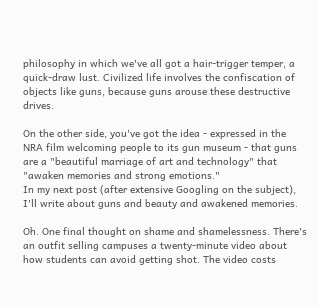philosophy in which we've all got a hair-trigger temper, a quick-draw lust. Civilized life involves the confiscation of objects like guns, because guns arouse these destructive drives.

On the other side, you've got the idea - expressed in the NRA film welcoming people to its gun museum - that guns are a "beautiful marriage of art and technology" that "awaken memories and strong emotions."
In my next post (after extensive Googling on the subject), I'll write about guns and beauty and awakened memories.

Oh. One final thought on shame and shamelessness. There's an outfit selling campuses a twenty-minute video about how students can avoid getting shot. The video costs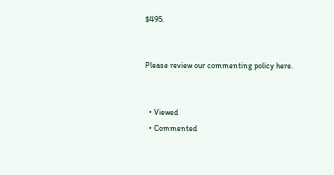$495.


Please review our commenting policy here.


  • Viewed
  • Commented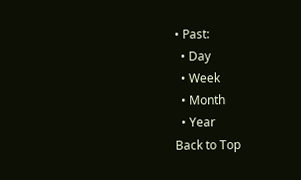• Past:
  • Day
  • Week
  • Month
  • Year
Back to Top